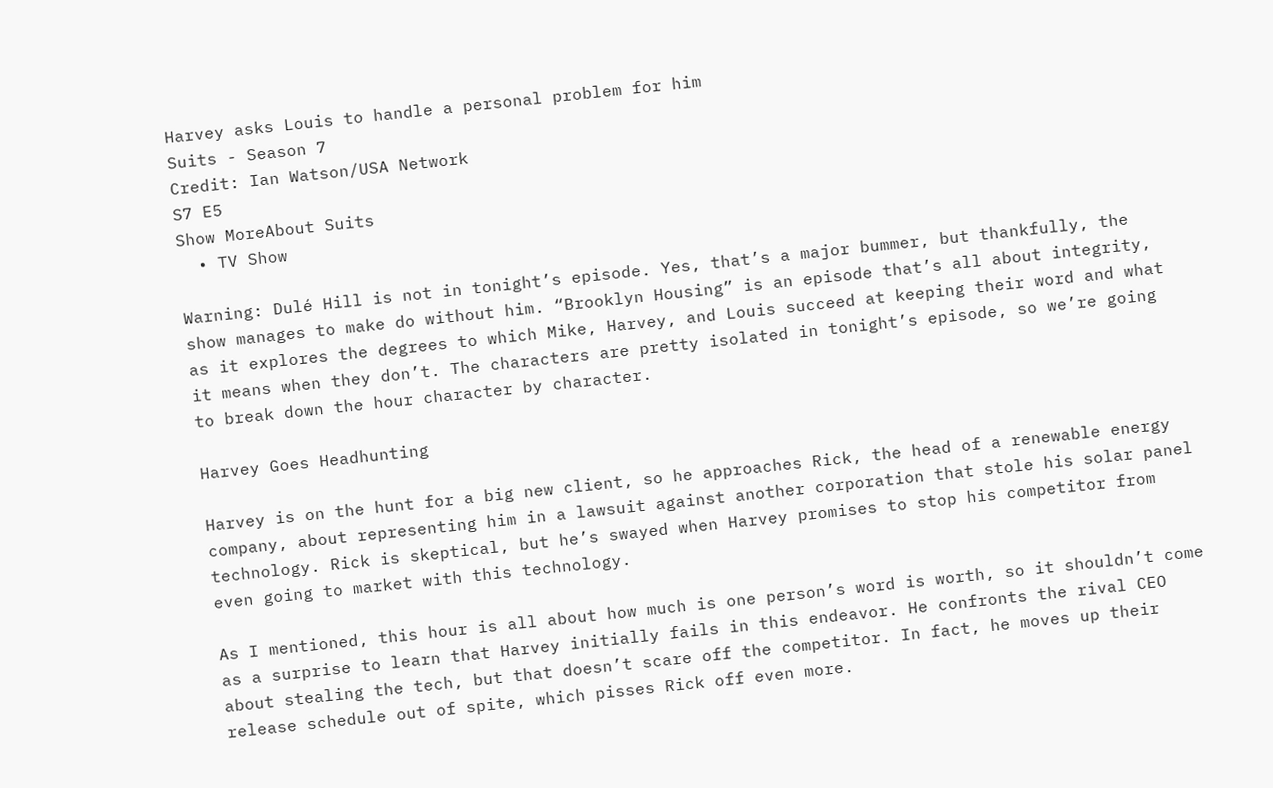Harvey asks Louis to handle a personal problem for him
Suits - Season 7
Credit: Ian Watson/USA Network
S7 E5
Show MoreAbout Suits
  • TV Show

Warning: Dulé Hill is not in tonight’s episode. Yes, that’s a major bummer, but thankfully, the show manages to make do without him. “Brooklyn Housing” is an episode that’s all about integrity, as it explores the degrees to which Mike, Harvey, and Louis succeed at keeping their word and what it means when they don’t. The characters are pretty isolated in tonight’s episode, so we’re going to break down the hour character by character.

Harvey Goes Headhunting

Harvey is on the hunt for a big new client, so he approaches Rick, the head of a renewable energy company, about representing him in a lawsuit against another corporation that stole his solar panel technology. Rick is skeptical, but he’s swayed when Harvey promises to stop his competitor from even going to market with this technology.

As I mentioned, this hour is all about how much is one person’s word is worth, so it shouldn’t come as a surprise to learn that Harvey initially fails in this endeavor. He confronts the rival CEO about stealing the tech, but that doesn’t scare off the competitor. In fact, he moves up their release schedule out of spite, which pisses Rick off even more.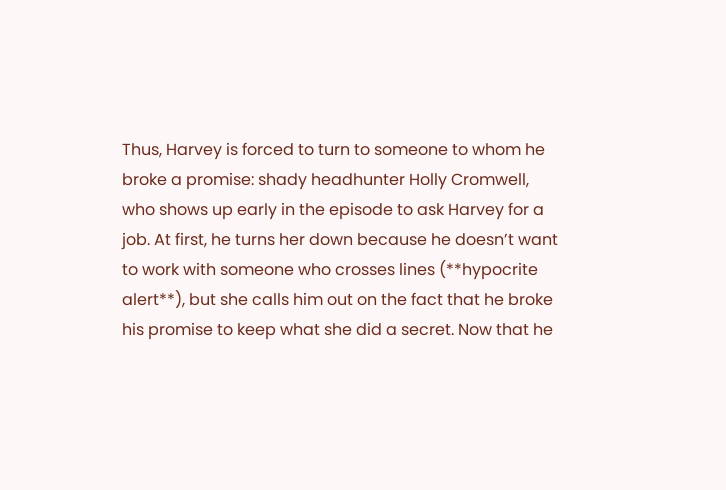Thus, Harvey is forced to turn to someone to whom he broke a promise: shady headhunter Holly Cromwell, who shows up early in the episode to ask Harvey for a job. At first, he turns her down because he doesn’t want to work with someone who crosses lines (**hypocrite alert**), but she calls him out on the fact that he broke his promise to keep what she did a secret. Now that he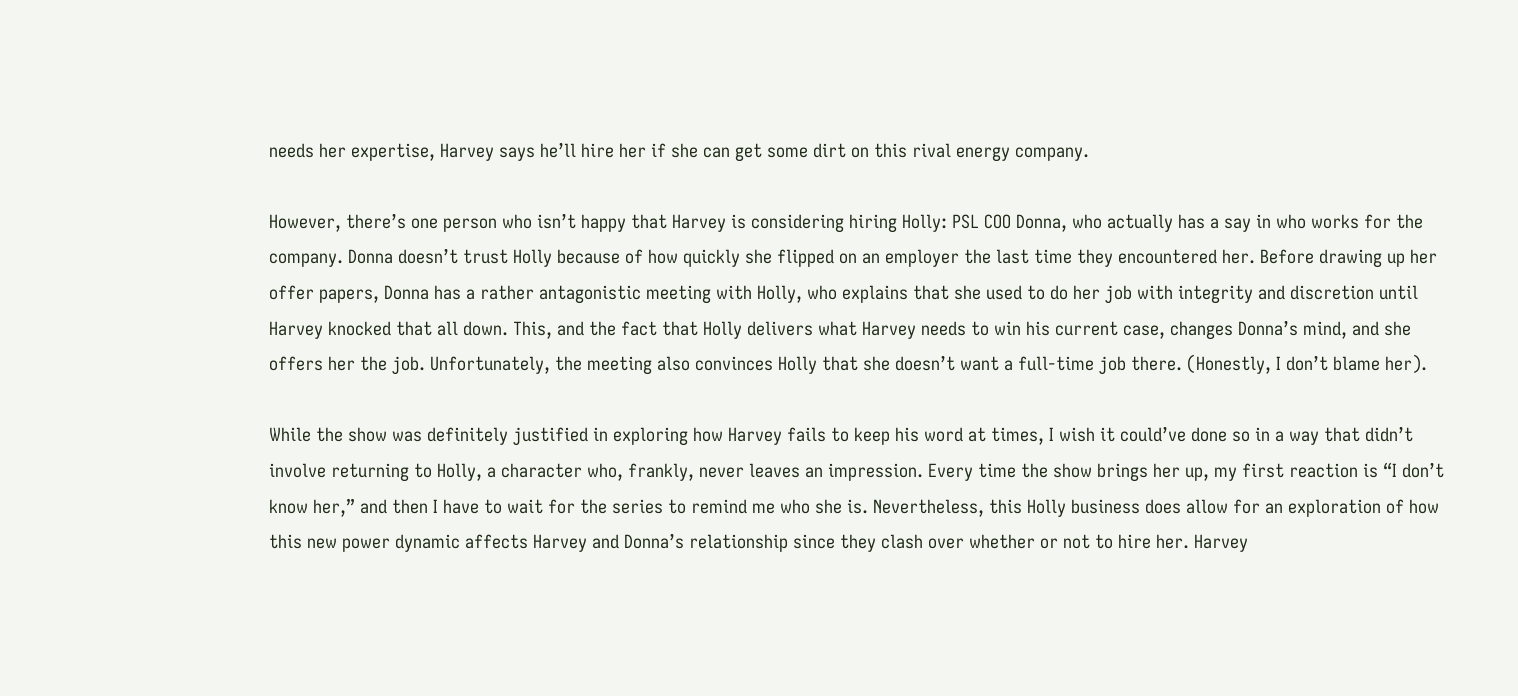needs her expertise, Harvey says he’ll hire her if she can get some dirt on this rival energy company.

However, there’s one person who isn’t happy that Harvey is considering hiring Holly: PSL COO Donna, who actually has a say in who works for the company. Donna doesn’t trust Holly because of how quickly she flipped on an employer the last time they encountered her. Before drawing up her offer papers, Donna has a rather antagonistic meeting with Holly, who explains that she used to do her job with integrity and discretion until Harvey knocked that all down. This, and the fact that Holly delivers what Harvey needs to win his current case, changes Donna’s mind, and she offers her the job. Unfortunately, the meeting also convinces Holly that she doesn’t want a full-time job there. (Honestly, I don’t blame her).

While the show was definitely justified in exploring how Harvey fails to keep his word at times, I wish it could’ve done so in a way that didn’t involve returning to Holly, a character who, frankly, never leaves an impression. Every time the show brings her up, my first reaction is “I don’t know her,” and then I have to wait for the series to remind me who she is. Nevertheless, this Holly business does allow for an exploration of how this new power dynamic affects Harvey and Donna’s relationship since they clash over whether or not to hire her. Harvey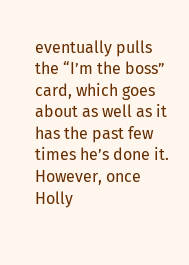eventually pulls the “I’m the boss” card, which goes about as well as it has the past few times he’s done it. However, once Holly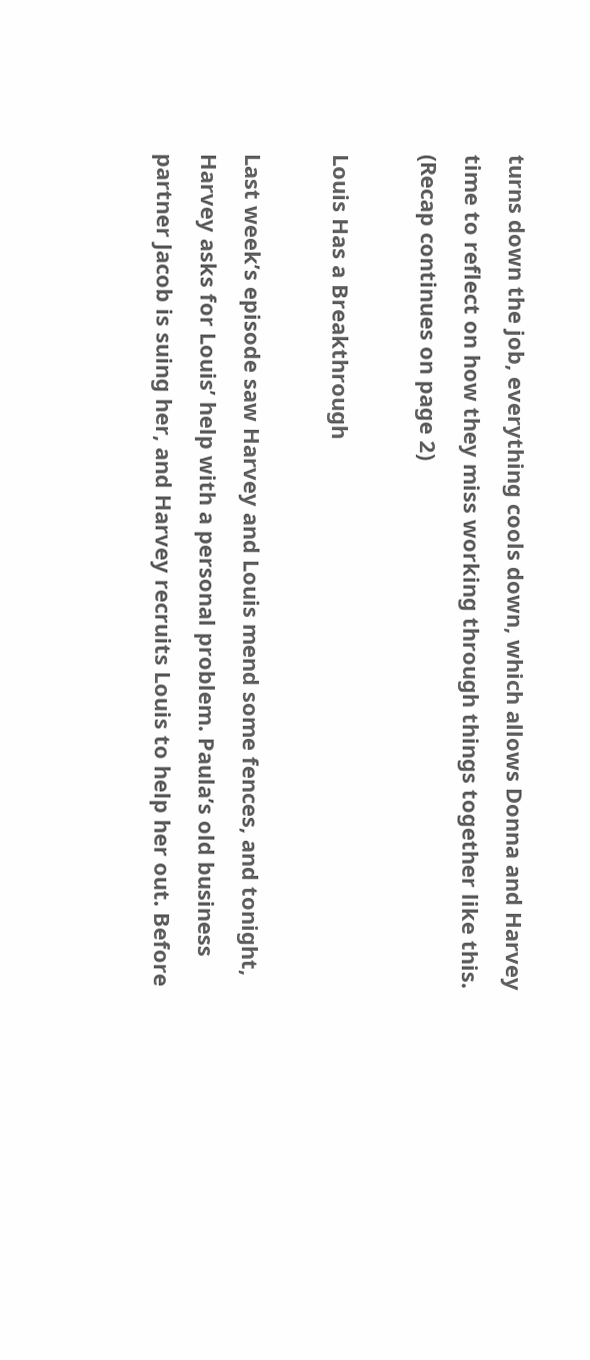turns down the job, everything cools down, which allows Donna and Harvey time to reflect on how they miss working through things together like this.
(Recap continues on page 2)

Louis Has a Breakthrough

Last week’s episode saw Harvey and Louis mend some fences, and tonight, Harvey asks for Louis’ help with a personal problem. Paula’s old business partner Jacob is suing her, and Harvey recruits Louis to help her out. Before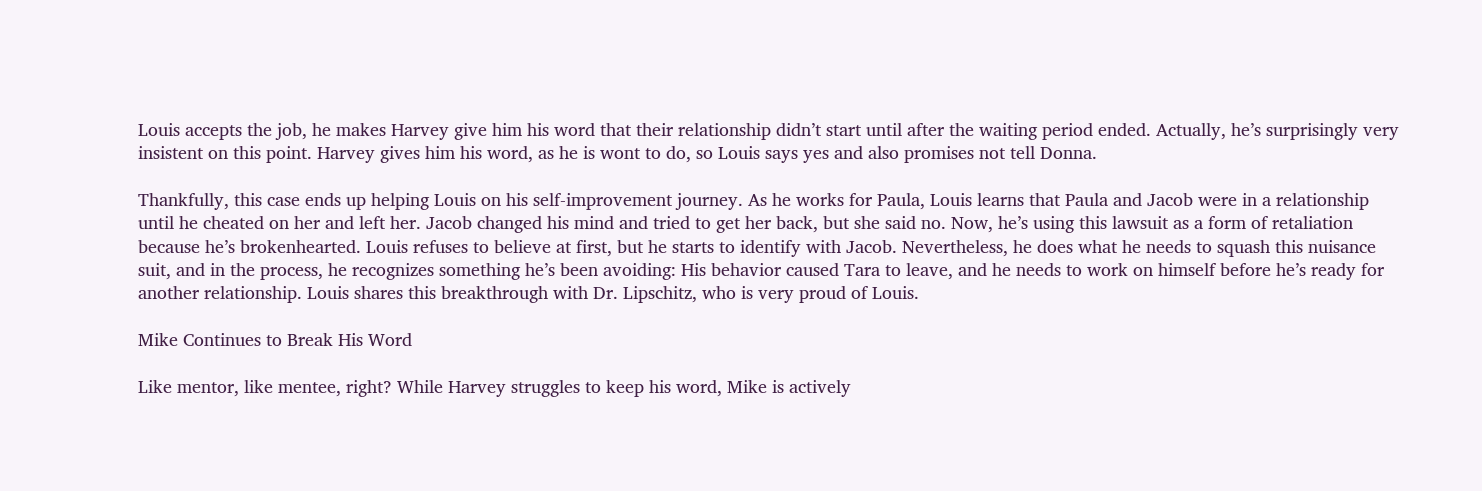Louis accepts the job, he makes Harvey give him his word that their relationship didn’t start until after the waiting period ended. Actually, he’s surprisingly very insistent on this point. Harvey gives him his word, as he is wont to do, so Louis says yes and also promises not tell Donna.

Thankfully, this case ends up helping Louis on his self-improvement journey. As he works for Paula, Louis learns that Paula and Jacob were in a relationship until he cheated on her and left her. Jacob changed his mind and tried to get her back, but she said no. Now, he’s using this lawsuit as a form of retaliation because he’s brokenhearted. Louis refuses to believe at first, but he starts to identify with Jacob. Nevertheless, he does what he needs to squash this nuisance suit, and in the process, he recognizes something he’s been avoiding: His behavior caused Tara to leave, and he needs to work on himself before he’s ready for another relationship. Louis shares this breakthrough with Dr. Lipschitz, who is very proud of Louis.

Mike Continues to Break His Word

Like mentor, like mentee, right? While Harvey struggles to keep his word, Mike is actively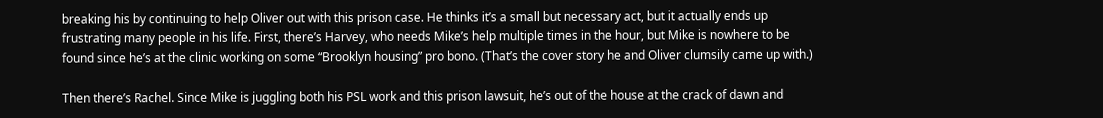breaking his by continuing to help Oliver out with this prison case. He thinks it’s a small but necessary act, but it actually ends up frustrating many people in his life. First, there’s Harvey, who needs Mike’s help multiple times in the hour, but Mike is nowhere to be found since he’s at the clinic working on some “Brooklyn housing” pro bono. (That’s the cover story he and Oliver clumsily came up with.)

Then there’s Rachel. Since Mike is juggling both his PSL work and this prison lawsuit, he’s out of the house at the crack of dawn and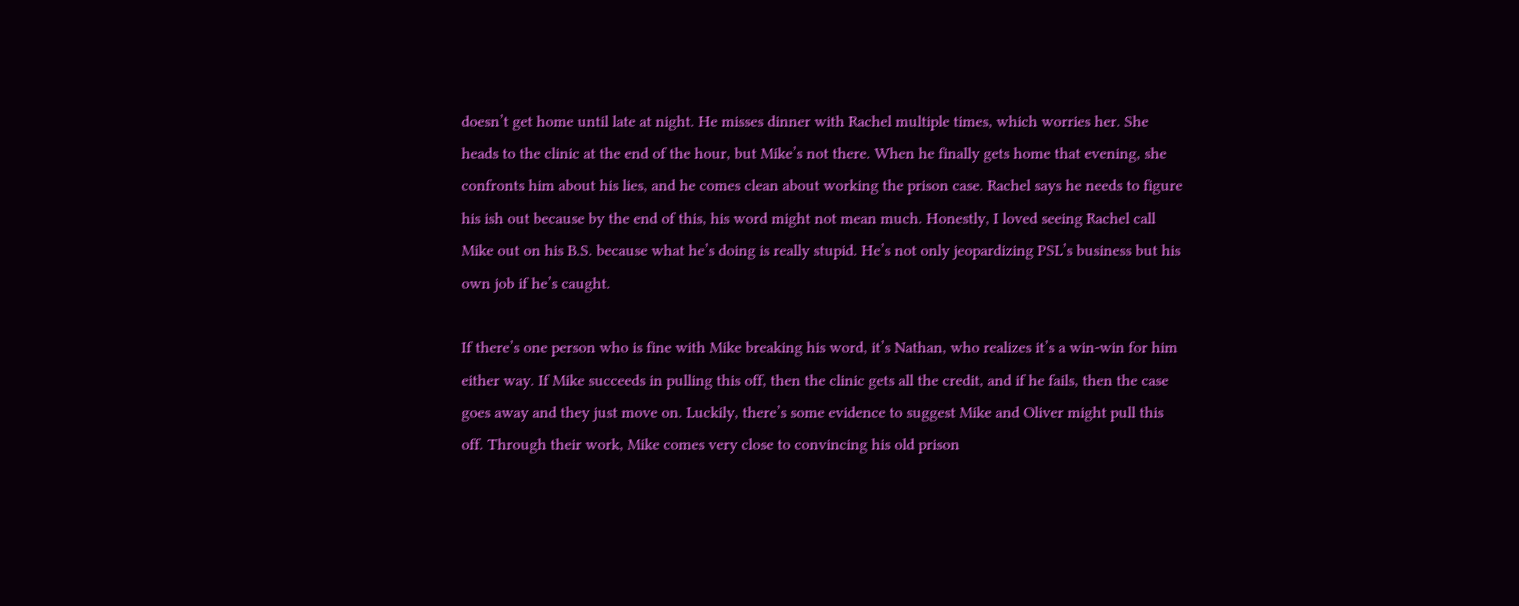doesn’t get home until late at night. He misses dinner with Rachel multiple times, which worries her. She heads to the clinic at the end of the hour, but Mike’s not there. When he finally gets home that evening, she confronts him about his lies, and he comes clean about working the prison case. Rachel says he needs to figure his ish out because by the end of this, his word might not mean much. Honestly, I loved seeing Rachel call Mike out on his B.S. because what he’s doing is really stupid. He’s not only jeopardizing PSL’s business but his own job if he’s caught.

If there’s one person who is fine with Mike breaking his word, it’s Nathan, who realizes it’s a win-win for him either way. If Mike succeeds in pulling this off, then the clinic gets all the credit, and if he fails, then the case goes away and they just move on. Luckily, there’s some evidence to suggest Mike and Oliver might pull this off. Through their work, Mike comes very close to convincing his old prison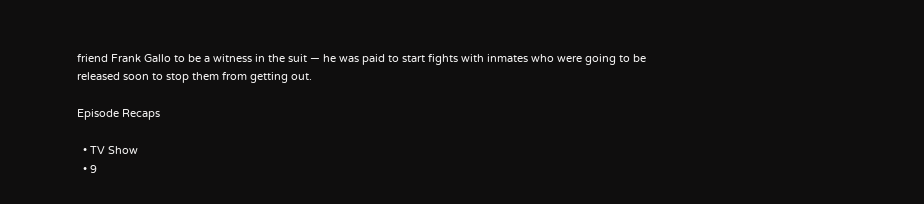friend Frank Gallo to be a witness in the suit — he was paid to start fights with inmates who were going to be released soon to stop them from getting out.

Episode Recaps

  • TV Show
  • 9